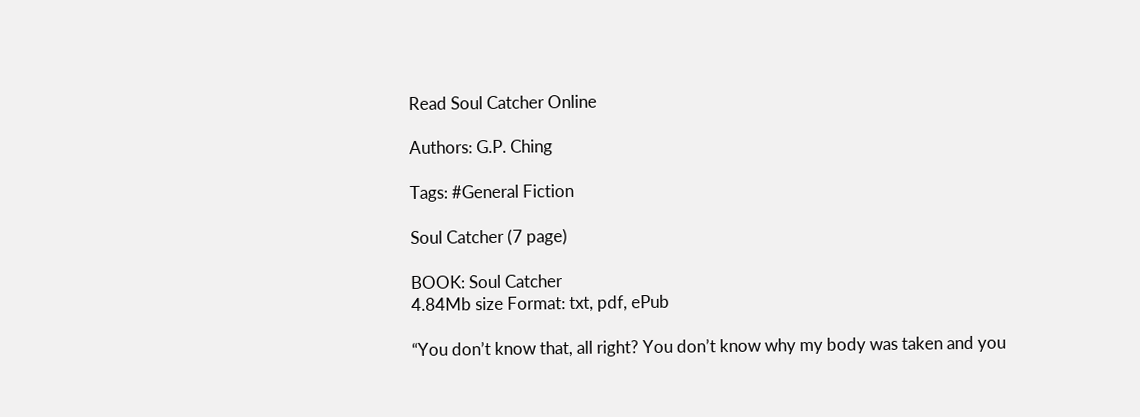Read Soul Catcher Online

Authors: G.P. Ching

Tags: #General Fiction

Soul Catcher (7 page)

BOOK: Soul Catcher
4.84Mb size Format: txt, pdf, ePub

“You don’t know that, all right? You don’t know why my body was taken and you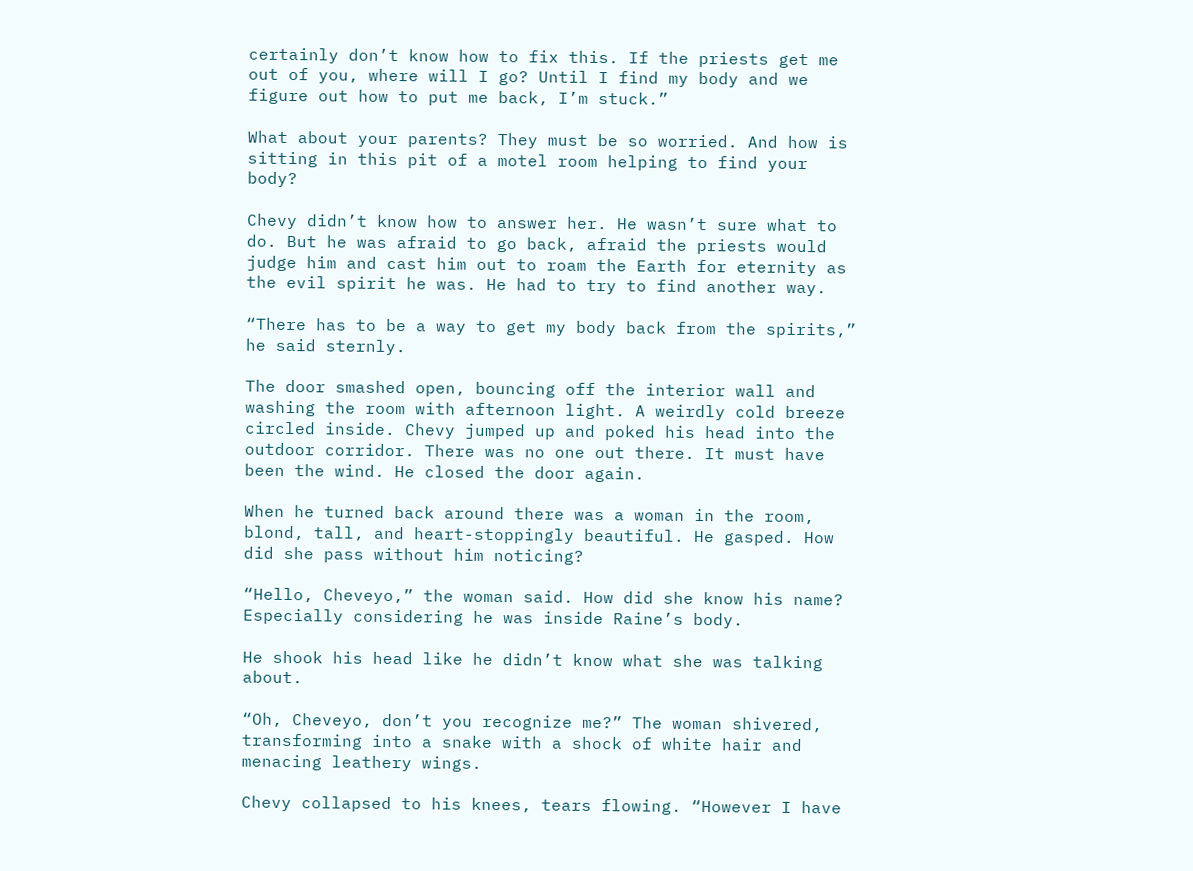certainly don’t know how to fix this. If the priests get me out of you, where will I go? Until I find my body and we figure out how to put me back, I’m stuck.”

What about your parents? They must be so worried. And how is sitting in this pit of a motel room helping to find your body?

Chevy didn’t know how to answer her. He wasn’t sure what to do. But he was afraid to go back, afraid the priests would judge him and cast him out to roam the Earth for eternity as the evil spirit he was. He had to try to find another way.

“There has to be a way to get my body back from the spirits,” he said sternly.

The door smashed open, bouncing off the interior wall and washing the room with afternoon light. A weirdly cold breeze circled inside. Chevy jumped up and poked his head into the outdoor corridor. There was no one out there. It must have been the wind. He closed the door again.

When he turned back around there was a woman in the room, blond, tall, and heart-stoppingly beautiful. He gasped. How did she pass without him noticing?

“Hello, Cheveyo,” the woman said. How did she know his name? Especially considering he was inside Raine’s body.

He shook his head like he didn’t know what she was talking about.

“Oh, Cheveyo, don’t you recognize me?” The woman shivered, transforming into a snake with a shock of white hair and menacing leathery wings.

Chevy collapsed to his knees, tears flowing. “However I have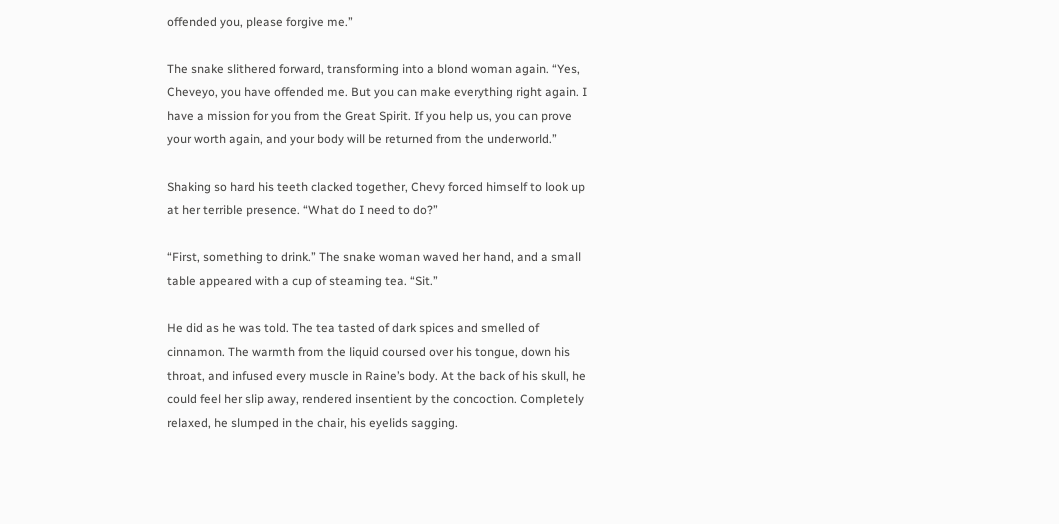offended you, please forgive me.”

The snake slithered forward, transforming into a blond woman again. “Yes, Cheveyo, you have offended me. But you can make everything right again. I have a mission for you from the Great Spirit. If you help us, you can prove your worth again, and your body will be returned from the underworld.”

Shaking so hard his teeth clacked together, Chevy forced himself to look up at her terrible presence. “What do I need to do?”

“First, something to drink.” The snake woman waved her hand, and a small table appeared with a cup of steaming tea. “Sit.”

He did as he was told. The tea tasted of dark spices and smelled of cinnamon. The warmth from the liquid coursed over his tongue, down his throat, and infused every muscle in Raine’s body. At the back of his skull, he could feel her slip away, rendered insentient by the concoction. Completely relaxed, he slumped in the chair, his eyelids sagging.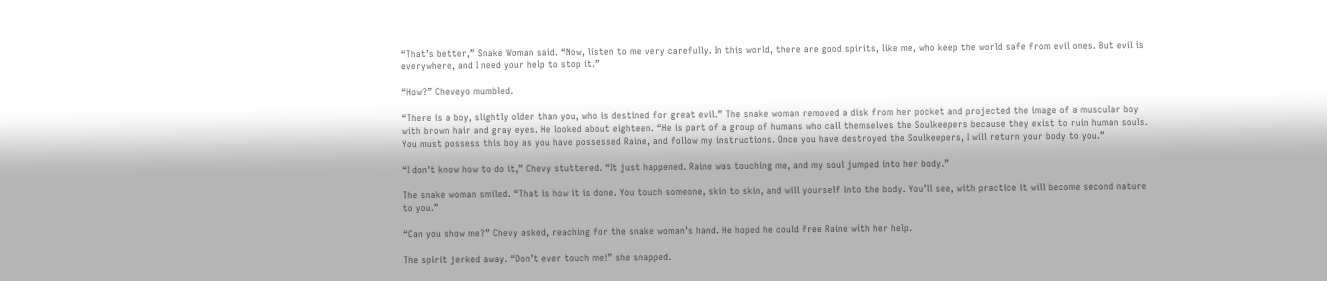“That’s better,” Snake Woman said. “Now, listen to me very carefully. In this world, there are good spirits, like me, who keep the world safe from evil ones. But evil is everywhere, and I need your help to stop it.”

“How?” Cheveyo mumbled.

“There is a boy, slightly older than you, who is destined for great evil.” The snake woman removed a disk from her pocket and projected the image of a muscular boy with brown hair and gray eyes. He looked about eighteen. “He is part of a group of humans who call themselves the Soulkeepers because they exist to ruin human souls. You must possess this boy as you have possessed Raine, and follow my instructions. Once you have destroyed the Soulkeepers, I will return your body to you.”

“I don’t know how to do it,” Chevy stuttered. “It just happened. Raine was touching me, and my soul jumped into her body.”

The snake woman smiled. “That is how it is done. You touch someone, skin to skin, and will yourself into the body. You’ll see, with practice it will become second nature to you.”

“Can you show me?” Chevy asked, reaching for the snake woman’s hand. He hoped he could free Raine with her help.

The spirit jerked away. “Don’t ever touch me!” she snapped.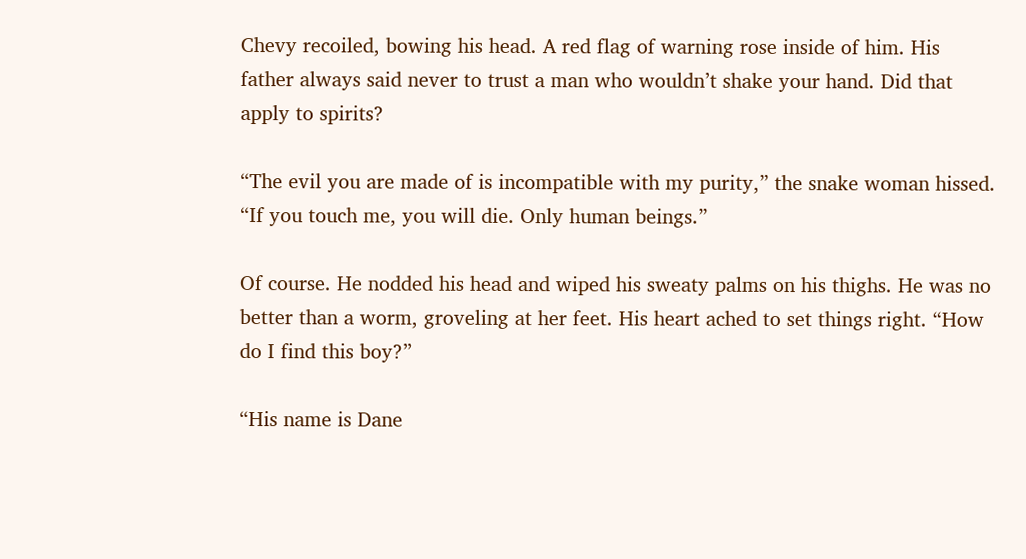Chevy recoiled, bowing his head. A red flag of warning rose inside of him. His father always said never to trust a man who wouldn’t shake your hand. Did that apply to spirits?

“The evil you are made of is incompatible with my purity,” the snake woman hissed. “If you touch me, you will die. Only human beings.”

Of course. He nodded his head and wiped his sweaty palms on his thighs. He was no better than a worm, groveling at her feet. His heart ached to set things right. “How do I find this boy?”

“His name is Dane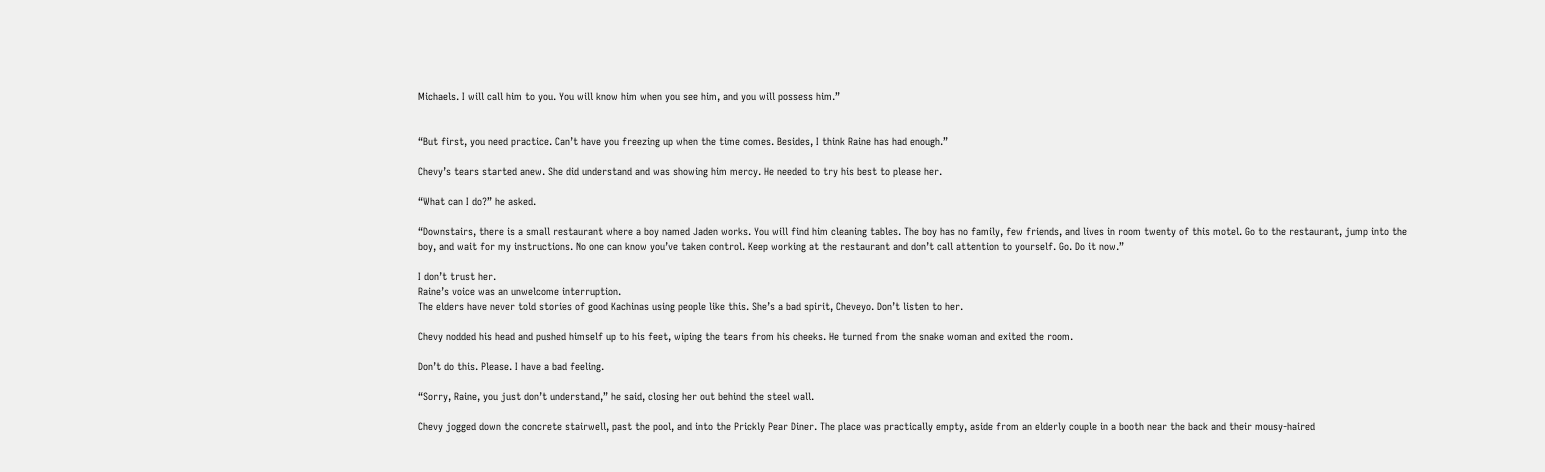Michaels. I will call him to you. You will know him when you see him, and you will possess him.”


“But first, you need practice. Can’t have you freezing up when the time comes. Besides, I think Raine has had enough.”

Chevy’s tears started anew. She did understand and was showing him mercy. He needed to try his best to please her.

“What can I do?” he asked.

“Downstairs, there is a small restaurant where a boy named Jaden works. You will find him cleaning tables. The boy has no family, few friends, and lives in room twenty of this motel. Go to the restaurant, jump into the boy, and wait for my instructions. No one can know you’ve taken control. Keep working at the restaurant and don’t call attention to yourself. Go. Do it now.”

I don’t trust her.
Raine’s voice was an unwelcome interruption.
The elders have never told stories of good Kachinas using people like this. She’s a bad spirit, Cheveyo. Don’t listen to her.

Chevy nodded his head and pushed himself up to his feet, wiping the tears from his cheeks. He turned from the snake woman and exited the room.

Don’t do this. Please. I have a bad feeling.

“Sorry, Raine, you just don’t understand,” he said, closing her out behind the steel wall.

Chevy jogged down the concrete stairwell, past the pool, and into the Prickly Pear Diner. The place was practically empty, aside from an elderly couple in a booth near the back and their mousy-haired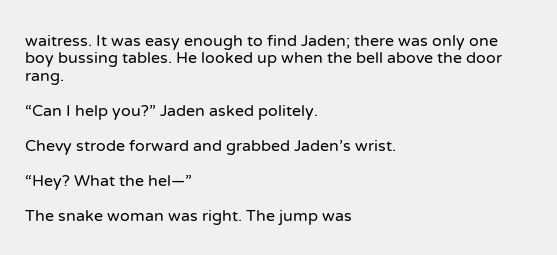waitress. It was easy enough to find Jaden; there was only one boy bussing tables. He looked up when the bell above the door rang.

“Can I help you?” Jaden asked politely.

Chevy strode forward and grabbed Jaden’s wrist.

“Hey? What the hel—”

The snake woman was right. The jump was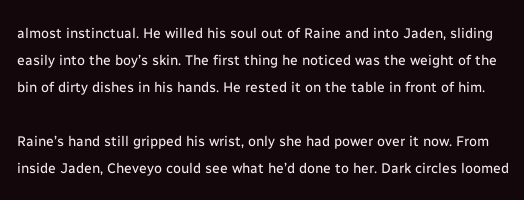almost instinctual. He willed his soul out of Raine and into Jaden, sliding easily into the boy’s skin. The first thing he noticed was the weight of the bin of dirty dishes in his hands. He rested it on the table in front of him.

Raine’s hand still gripped his wrist, only she had power over it now. From inside Jaden, Cheveyo could see what he’d done to her. Dark circles loomed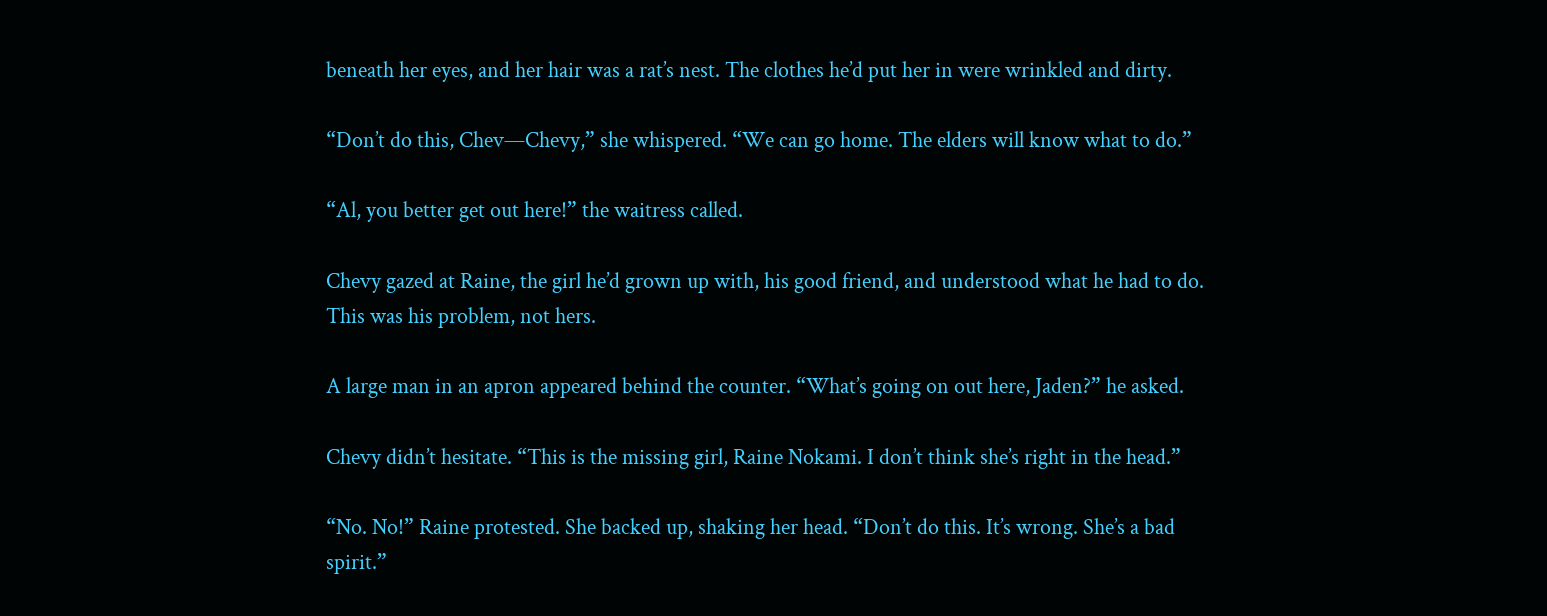beneath her eyes, and her hair was a rat’s nest. The clothes he’d put her in were wrinkled and dirty.

“Don’t do this, Chev—Chevy,” she whispered. “We can go home. The elders will know what to do.”

“Al, you better get out here!” the waitress called.

Chevy gazed at Raine, the girl he’d grown up with, his good friend, and understood what he had to do. This was his problem, not hers.

A large man in an apron appeared behind the counter. “What’s going on out here, Jaden?” he asked.

Chevy didn’t hesitate. “This is the missing girl, Raine Nokami. I don’t think she’s right in the head.”

“No. No!” Raine protested. She backed up, shaking her head. “Don’t do this. It’s wrong. She’s a bad spirit.”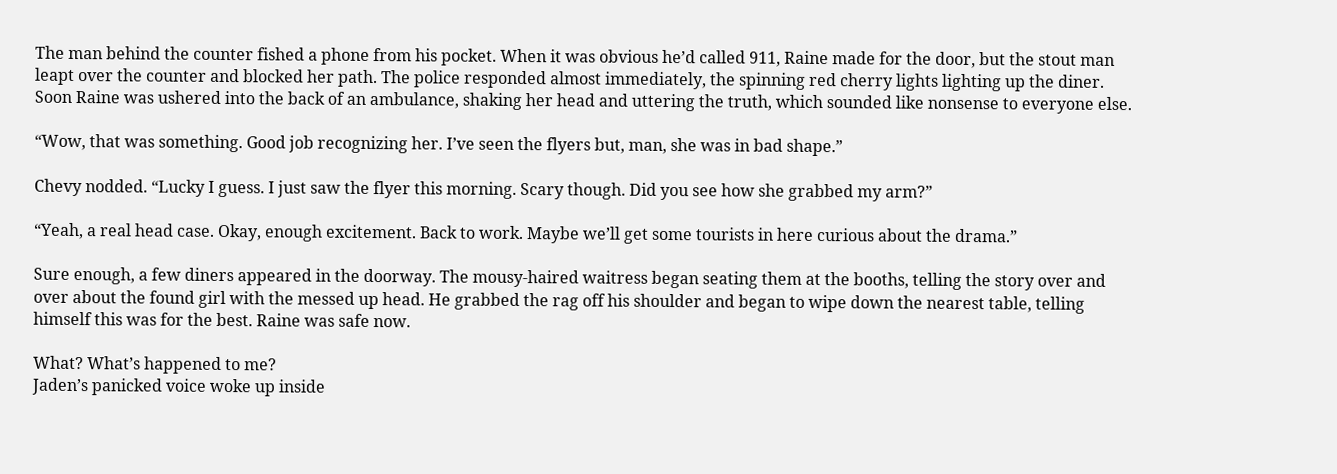The man behind the counter fished a phone from his pocket. When it was obvious he’d called 911, Raine made for the door, but the stout man leapt over the counter and blocked her path. The police responded almost immediately, the spinning red cherry lights lighting up the diner. Soon Raine was ushered into the back of an ambulance, shaking her head and uttering the truth, which sounded like nonsense to everyone else.

“Wow, that was something. Good job recognizing her. I’ve seen the flyers but, man, she was in bad shape.”

Chevy nodded. “Lucky I guess. I just saw the flyer this morning. Scary though. Did you see how she grabbed my arm?”

“Yeah, a real head case. Okay, enough excitement. Back to work. Maybe we’ll get some tourists in here curious about the drama.”

Sure enough, a few diners appeared in the doorway. The mousy-haired waitress began seating them at the booths, telling the story over and over about the found girl with the messed up head. He grabbed the rag off his shoulder and began to wipe down the nearest table, telling himself this was for the best. Raine was safe now.

What? What’s happened to me?
Jaden’s panicked voice woke up inside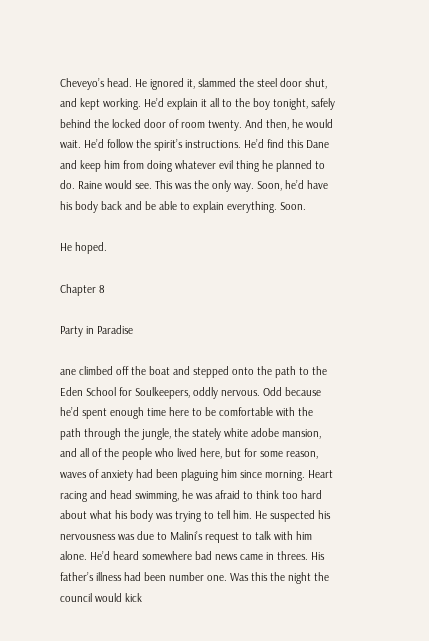Cheveyo’s head. He ignored it, slammed the steel door shut, and kept working. He’d explain it all to the boy tonight, safely behind the locked door of room twenty. And then, he would wait. He’d follow the spirit’s instructions. He’d find this Dane and keep him from doing whatever evil thing he planned to do. Raine would see. This was the only way. Soon, he’d have his body back and be able to explain everything. Soon.

He hoped.

Chapter 8

Party in Paradise

ane climbed off the boat and stepped onto the path to the Eden School for Soulkeepers, oddly nervous. Odd because he’d spent enough time here to be comfortable with the path through the jungle, the stately white adobe mansion, and all of the people who lived here, but for some reason, waves of anxiety had been plaguing him since morning. Heart racing and head swimming, he was afraid to think too hard about what his body was trying to tell him. He suspected his nervousness was due to Malini’s request to talk with him alone. He’d heard somewhere bad news came in threes. His father’s illness had been number one. Was this the night the council would kick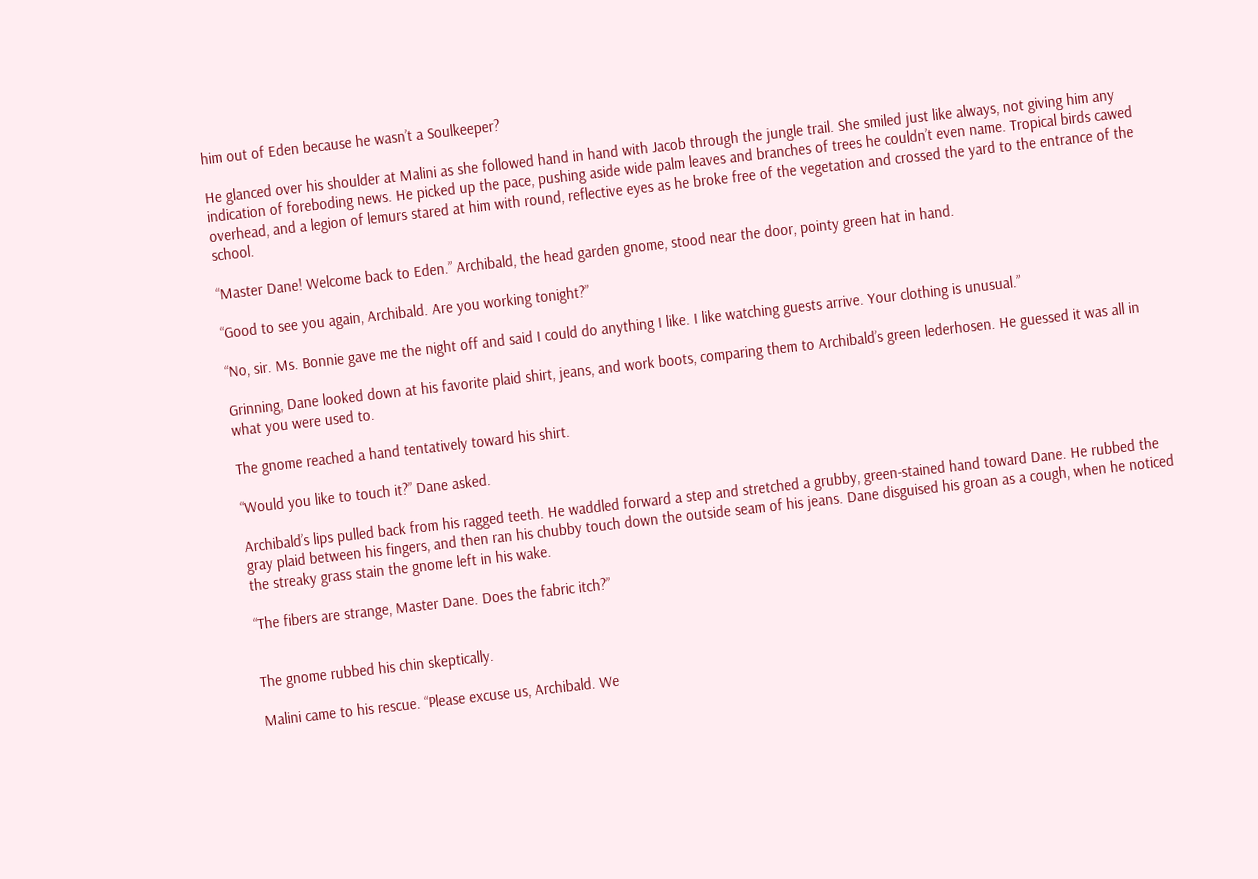him out of Eden because he wasn’t a Soulkeeper?

He glanced over his shoulder at Malini as she followed hand in hand with Jacob through the jungle trail. She smiled just like always, not giving him any indication of foreboding news. He picked up the pace, pushing aside wide palm leaves and branches of trees he couldn’t even name. Tropical birds cawed overhead, and a legion of lemurs stared at him with round, reflective eyes as he broke free of the vegetation and crossed the yard to the entrance of the school.

“Master Dane! Welcome back to Eden.” Archibald, the head garden gnome, stood near the door, pointy green hat in hand.

“Good to see you again, Archibald. Are you working tonight?”

“No, sir. Ms. Bonnie gave me the night off and said I could do anything I like. I like watching guests arrive. Your clothing is unusual.”

Grinning, Dane looked down at his favorite plaid shirt, jeans, and work boots, comparing them to Archibald’s green lederhosen. He guessed it was all in what you were used to.

The gnome reached a hand tentatively toward his shirt.

“Would you like to touch it?” Dane asked.

Archibald’s lips pulled back from his ragged teeth. He waddled forward a step and stretched a grubby, green-stained hand toward Dane. He rubbed the gray plaid between his fingers, and then ran his chubby touch down the outside seam of his jeans. Dane disguised his groan as a cough, when he noticed the streaky grass stain the gnome left in his wake.

“The fibers are strange, Master Dane. Does the fabric itch?”


The gnome rubbed his chin skeptically.

Malini came to his rescue. “Please excuse us, Archibald. We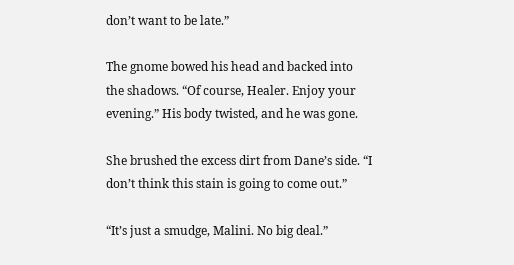don’t want to be late.”

The gnome bowed his head and backed into the shadows. “Of course, Healer. Enjoy your evening.” His body twisted, and he was gone.

She brushed the excess dirt from Dane’s side. “I don’t think this stain is going to come out.”

“It’s just a smudge, Malini. No big deal.”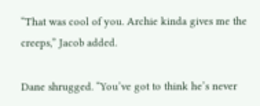“That was cool of you. Archie kinda gives me the creeps,” Jacob added.

Dane shrugged. “You’ve got to think he’s never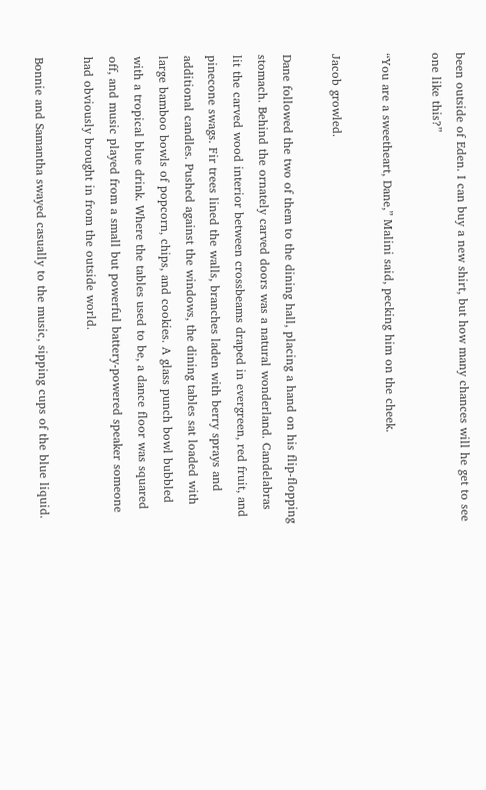been outside of Eden. I can buy a new shirt, but how many chances will he get to see one like this?”

“You are a sweetheart, Dane,” Malini said, pecking him on the cheek.

Jacob growled.

Dane followed the two of them to the dining hall, placing a hand on his flip-flopping stomach. Behind the ornately carved doors was a natural wonderland. Candelabras lit the carved wood interior between crossbeams draped in evergreen, red fruit, and pinecone swags. Fir trees lined the walls, branches laden with berry sprays and additional candles. Pushed against the windows, the dining tables sat loaded with large bamboo bowls of popcorn, chips, and cookies. A glass punch bowl bubbled with a tropical blue drink. Where the tables used to be, a dance floor was squared off, and music played from a small but powerful battery-powered speaker someone had obviously brought in from the outside world.

Bonnie and Samantha swayed casually to the music, sipping cups of the blue liquid.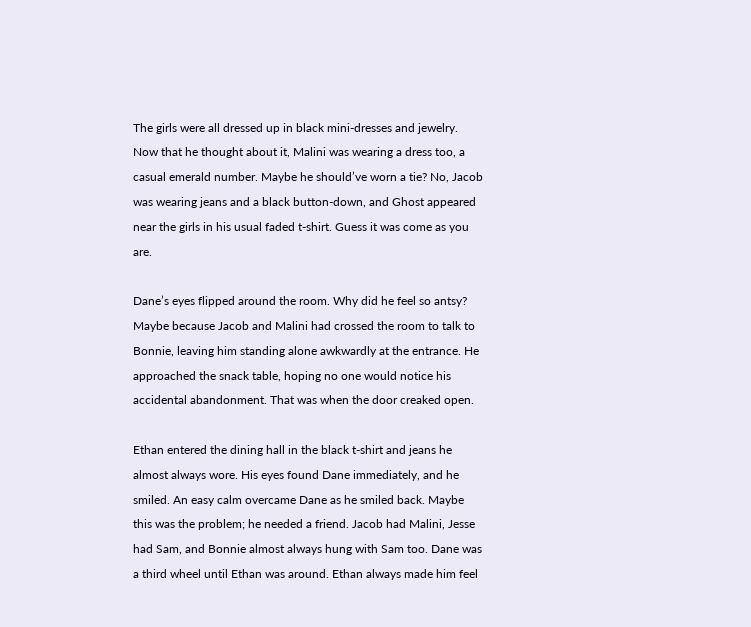The girls were all dressed up in black mini-dresses and jewelry. Now that he thought about it, Malini was wearing a dress too, a casual emerald number. Maybe he should’ve worn a tie? No, Jacob was wearing jeans and a black button-down, and Ghost appeared near the girls in his usual faded t-shirt. Guess it was come as you are.

Dane’s eyes flipped around the room. Why did he feel so antsy? Maybe because Jacob and Malini had crossed the room to talk to Bonnie, leaving him standing alone awkwardly at the entrance. He approached the snack table, hoping no one would notice his accidental abandonment. That was when the door creaked open.

Ethan entered the dining hall in the black t-shirt and jeans he almost always wore. His eyes found Dane immediately, and he smiled. An easy calm overcame Dane as he smiled back. Maybe this was the problem; he needed a friend. Jacob had Malini, Jesse had Sam, and Bonnie almost always hung with Sam too. Dane was a third wheel until Ethan was around. Ethan always made him feel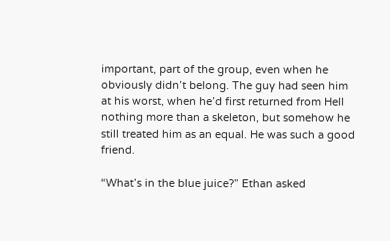important, part of the group, even when he obviously didn’t belong. The guy had seen him at his worst, when he’d first returned from Hell nothing more than a skeleton, but somehow he still treated him as an equal. He was such a good friend.

“What’s in the blue juice?” Ethan asked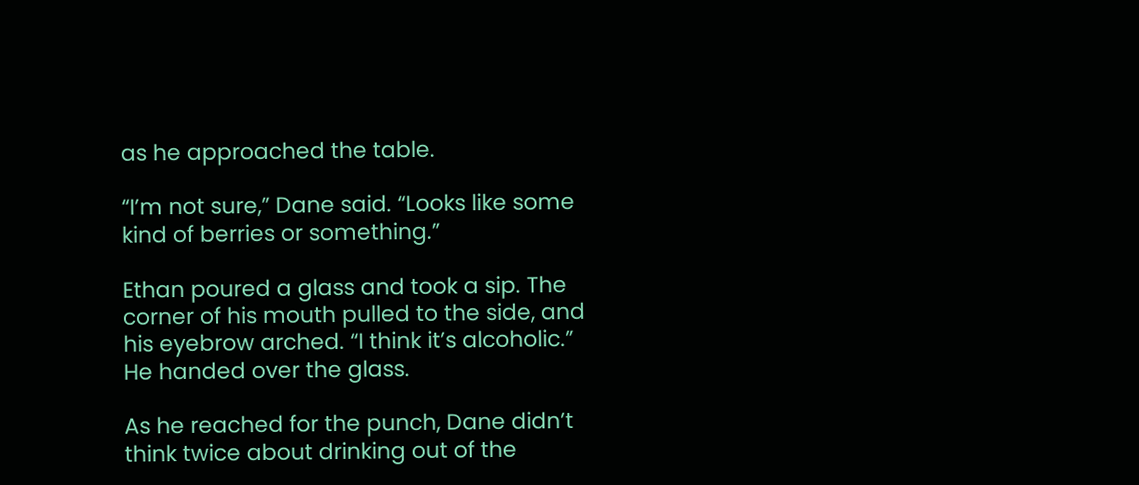as he approached the table.

“I’m not sure,” Dane said. “Looks like some kind of berries or something.”

Ethan poured a glass and took a sip. The corner of his mouth pulled to the side, and his eyebrow arched. “I think it’s alcoholic.” He handed over the glass.

As he reached for the punch, Dane didn’t think twice about drinking out of the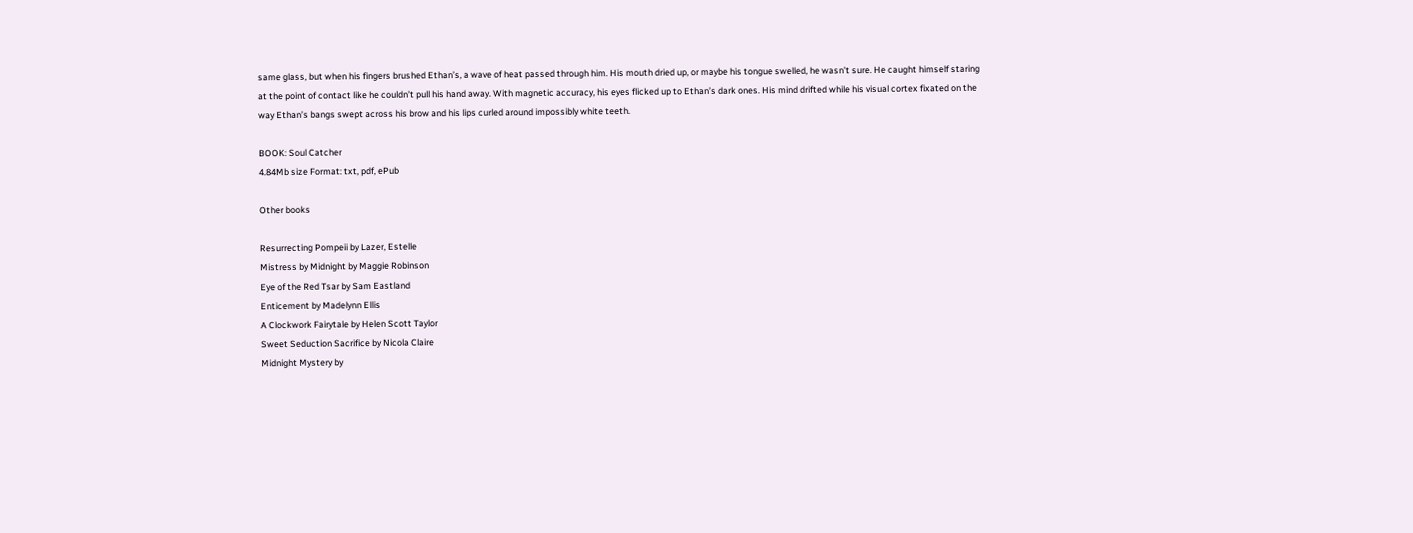same glass, but when his fingers brushed Ethan’s, a wave of heat passed through him. His mouth dried up, or maybe his tongue swelled, he wasn’t sure. He caught himself staring at the point of contact like he couldn’t pull his hand away. With magnetic accuracy, his eyes flicked up to Ethan’s dark ones. His mind drifted while his visual cortex fixated on the way Ethan’s bangs swept across his brow and his lips curled around impossibly white teeth.

BOOK: Soul Catcher
4.84Mb size Format: txt, pdf, ePub

Other books

Resurrecting Pompeii by Lazer, Estelle
Mistress by Midnight by Maggie Robinson
Eye of the Red Tsar by Sam Eastland
Enticement by Madelynn Ellis
A Clockwork Fairytale by Helen Scott Taylor
Sweet Seduction Sacrifice by Nicola Claire
Midnight Mystery by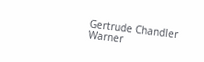Gertrude Chandler Warner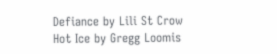Defiance by Lili St Crow
Hot Ice by Gregg Loomis